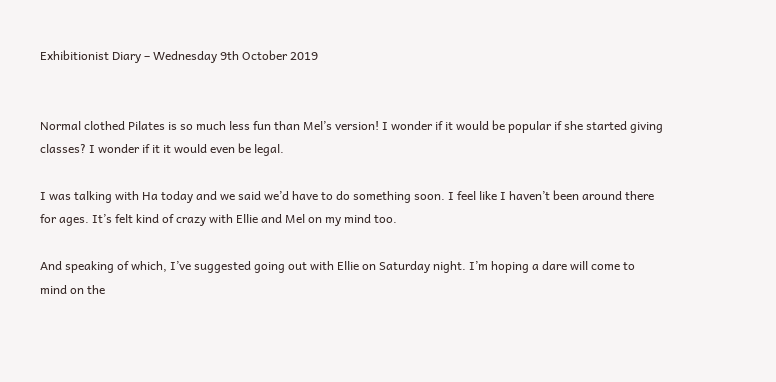Exhibitionist Diary – Wednesday 9th October 2019


Normal clothed Pilates is so much less fun than Mel’s version! I wonder if it would be popular if she started giving classes? I wonder if it it would even be legal.

I was talking with Ha today and we said we’d have to do something soon. I feel like I haven’t been around there for ages. It’s felt kind of crazy with Ellie and Mel on my mind too.

And speaking of which, I’ve suggested going out with Ellie on Saturday night. I’m hoping a dare will come to mind on the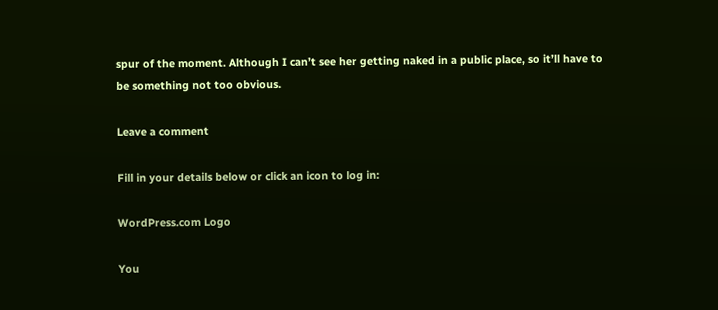spur of the moment. Although I can’t see her getting naked in a public place, so it’ll have to be something not too obvious.

Leave a comment

Fill in your details below or click an icon to log in:

WordPress.com Logo

You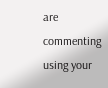are commenting using your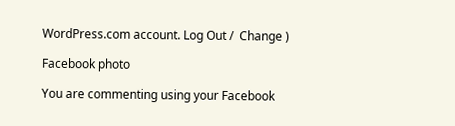WordPress.com account. Log Out /  Change )

Facebook photo

You are commenting using your Facebook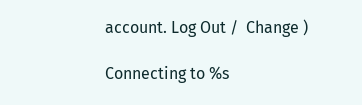account. Log Out /  Change )

Connecting to %s